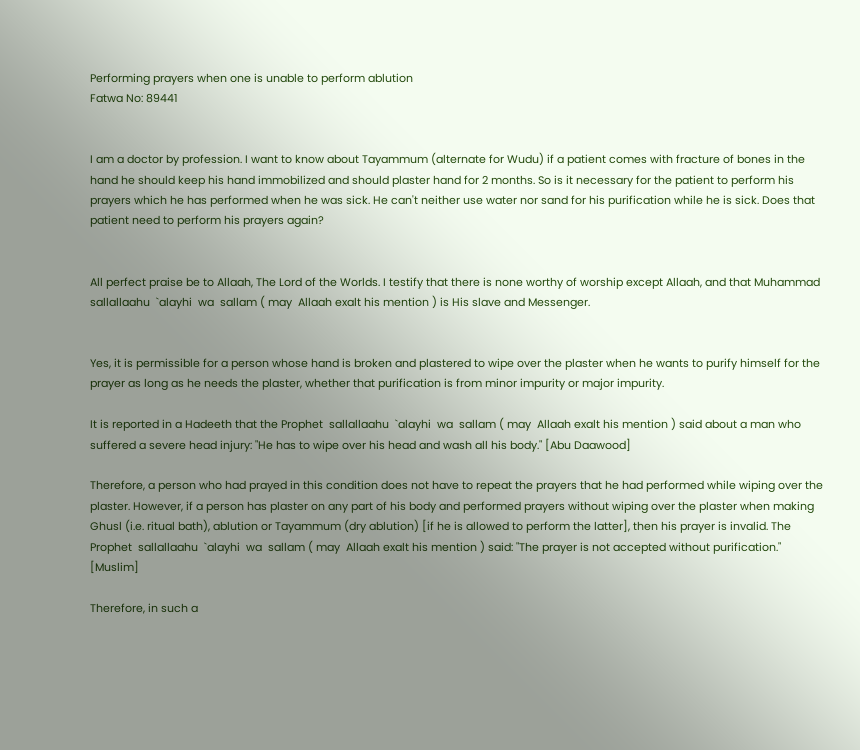Performing prayers when one is unable to perform ablution
Fatwa No: 89441


I am a doctor by profession. I want to know about Tayammum (alternate for Wudu) if a patient comes with fracture of bones in the hand he should keep his hand immobilized and should plaster hand for 2 months. So is it necessary for the patient to perform his prayers which he has performed when he was sick. He can't neither use water nor sand for his purification while he is sick. Does that patient need to perform his prayers again?


All perfect praise be to Allaah, The Lord of the Worlds. I testify that there is none worthy of worship except Allaah, and that Muhammad  sallallaahu  `alayhi  wa  sallam ( may  Allaah exalt his mention ) is His slave and Messenger.


Yes, it is permissible for a person whose hand is broken and plastered to wipe over the plaster when he wants to purify himself for the prayer as long as he needs the plaster, whether that purification is from minor impurity or major impurity.

It is reported in a Hadeeth that the Prophet  sallallaahu  `alayhi  wa  sallam ( may  Allaah exalt his mention ) said about a man who suffered a severe head injury: "He has to wipe over his head and wash all his body." [Abu Daawood]

Therefore, a person who had prayed in this condition does not have to repeat the prayers that he had performed while wiping over the plaster. However, if a person has plaster on any part of his body and performed prayers without wiping over the plaster when making Ghusl (i.e. ritual bath), ablution or Tayammum (dry ablution) [if he is allowed to perform the latter], then his prayer is invalid. The Prophet  sallallaahu  `alayhi  wa  sallam ( may  Allaah exalt his mention ) said: "The prayer is not accepted without purification." [Muslim]

Therefore, in such a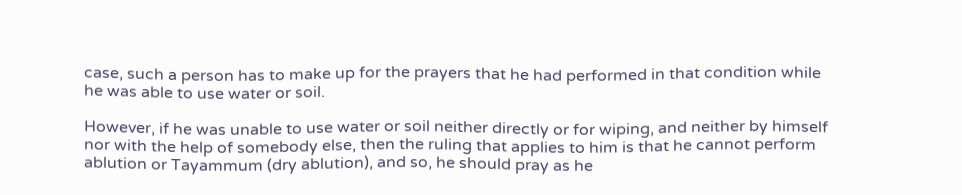case, such a person has to make up for the prayers that he had performed in that condition while he was able to use water or soil.

However, if he was unable to use water or soil neither directly or for wiping, and neither by himself nor with the help of somebody else, then the ruling that applies to him is that he cannot perform ablution or Tayammum (dry ablution), and so, he should pray as he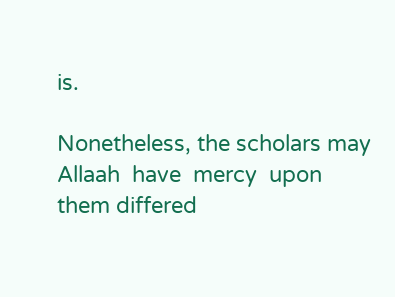is.

Nonetheless, the scholars may  Allaah  have  mercy  upon  them differed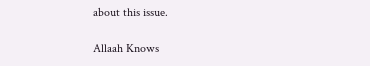about this issue.

Allaah Knows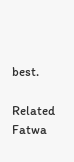best.

Related Fatwa